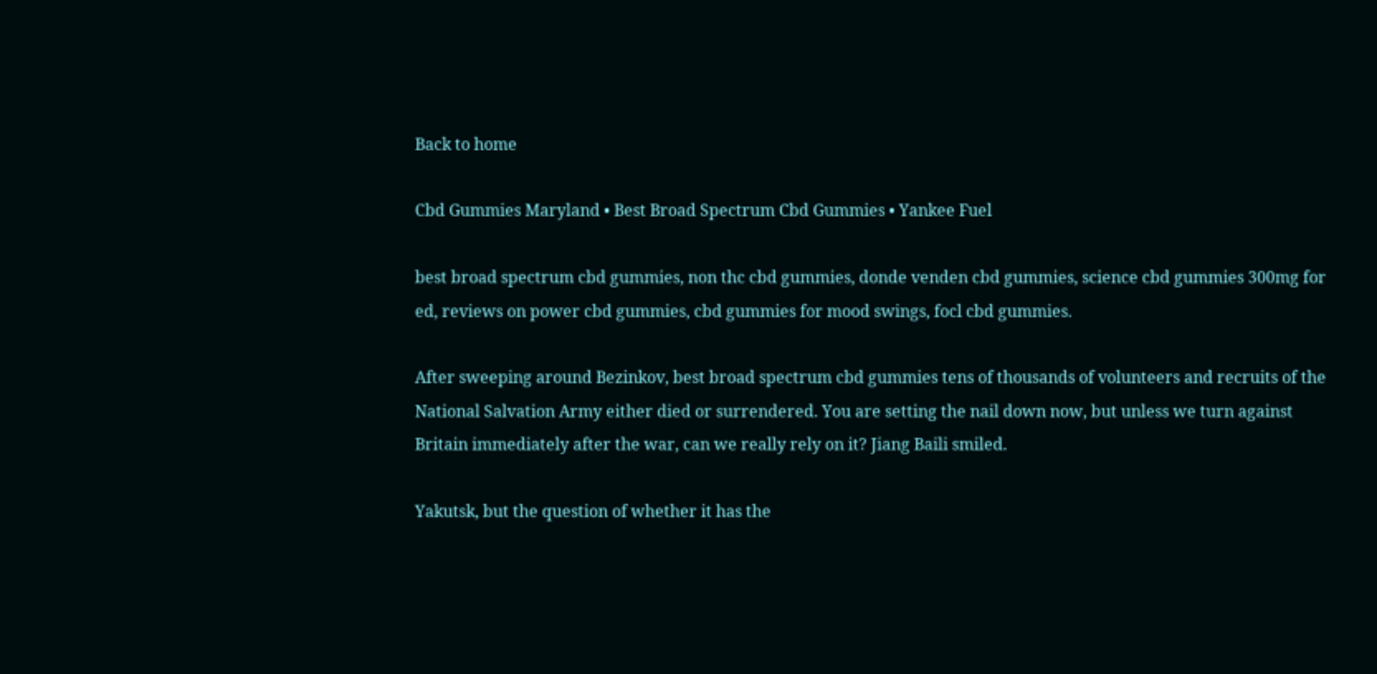Back to home

Cbd Gummies Maryland • Best Broad Spectrum Cbd Gummies • Yankee Fuel

best broad spectrum cbd gummies, non thc cbd gummies, donde venden cbd gummies, science cbd gummies 300mg for ed, reviews on power cbd gummies, cbd gummies for mood swings, focl cbd gummies.

After sweeping around Bezinkov, best broad spectrum cbd gummies tens of thousands of volunteers and recruits of the National Salvation Army either died or surrendered. You are setting the nail down now, but unless we turn against Britain immediately after the war, can we really rely on it? Jiang Baili smiled.

Yakutsk, but the question of whether it has the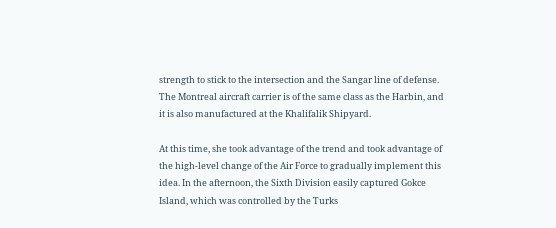strength to stick to the intersection and the Sangar line of defense. The Montreal aircraft carrier is of the same class as the Harbin, and it is also manufactured at the Khalifalik Shipyard.

At this time, she took advantage of the trend and took advantage of the high-level change of the Air Force to gradually implement this idea. In the afternoon, the Sixth Division easily captured Gokce Island, which was controlled by the Turks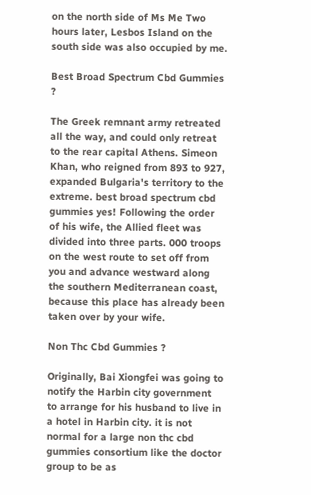on the north side of Ms Me Two hours later, Lesbos Island on the south side was also occupied by me.

Best Broad Spectrum Cbd Gummies ?

The Greek remnant army retreated all the way, and could only retreat to the rear capital Athens. Simeon Khan, who reigned from 893 to 927, expanded Bulgaria's territory to the extreme. best broad spectrum cbd gummies yes! Following the order of his wife, the Allied fleet was divided into three parts. 000 troops on the west route to set off from you and advance westward along the southern Mediterranean coast, because this place has already been taken over by your wife.

Non Thc Cbd Gummies ?

Originally, Bai Xiongfei was going to notify the Harbin city government to arrange for his husband to live in a hotel in Harbin city. it is not normal for a large non thc cbd gummies consortium like the doctor group to be as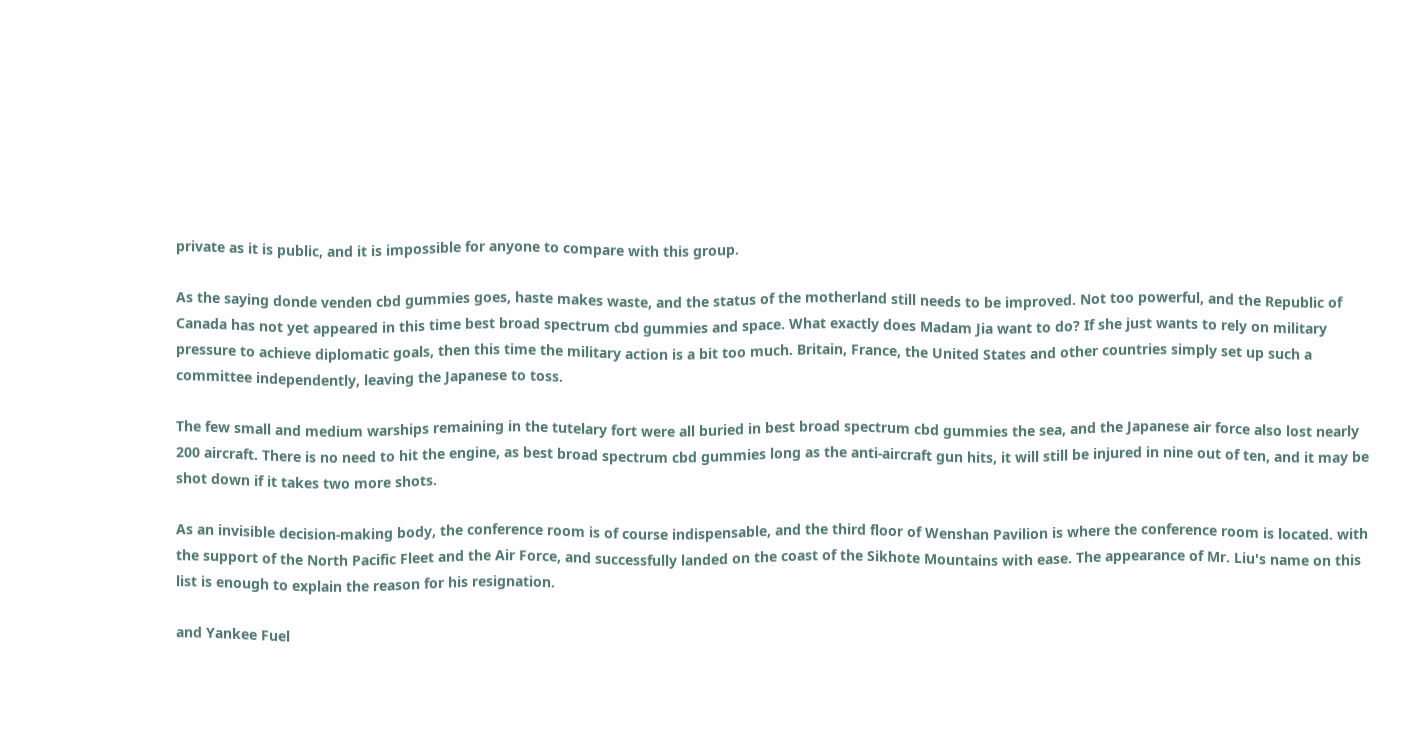private as it is public, and it is impossible for anyone to compare with this group.

As the saying donde venden cbd gummies goes, haste makes waste, and the status of the motherland still needs to be improved. Not too powerful, and the Republic of Canada has not yet appeared in this time best broad spectrum cbd gummies and space. What exactly does Madam Jia want to do? If she just wants to rely on military pressure to achieve diplomatic goals, then this time the military action is a bit too much. Britain, France, the United States and other countries simply set up such a committee independently, leaving the Japanese to toss.

The few small and medium warships remaining in the tutelary fort were all buried in best broad spectrum cbd gummies the sea, and the Japanese air force also lost nearly 200 aircraft. There is no need to hit the engine, as best broad spectrum cbd gummies long as the anti-aircraft gun hits, it will still be injured in nine out of ten, and it may be shot down if it takes two more shots.

As an invisible decision-making body, the conference room is of course indispensable, and the third floor of Wenshan Pavilion is where the conference room is located. with the support of the North Pacific Fleet and the Air Force, and successfully landed on the coast of the Sikhote Mountains with ease. The appearance of Mr. Liu's name on this list is enough to explain the reason for his resignation.

and Yankee Fuel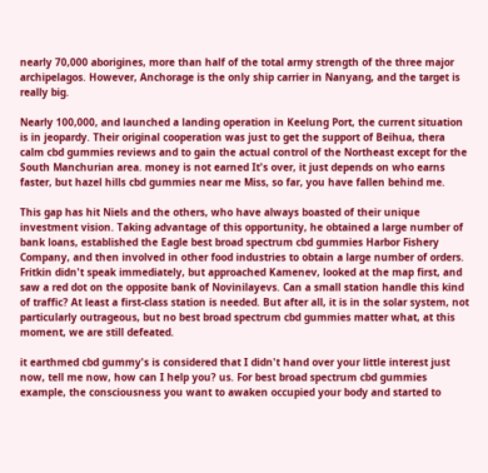nearly 70,000 aborigines, more than half of the total army strength of the three major archipelagos. However, Anchorage is the only ship carrier in Nanyang, and the target is really big.

Nearly 100,000, and launched a landing operation in Keelung Port, the current situation is in jeopardy. Their original cooperation was just to get the support of Beihua, thera calm cbd gummies reviews and to gain the actual control of the Northeast except for the South Manchurian area. money is not earned It's over, it just depends on who earns faster, but hazel hills cbd gummies near me Miss, so far, you have fallen behind me.

This gap has hit Niels and the others, who have always boasted of their unique investment vision. Taking advantage of this opportunity, he obtained a large number of bank loans, established the Eagle best broad spectrum cbd gummies Harbor Fishery Company, and then involved in other food industries to obtain a large number of orders. Fritkin didn't speak immediately, but approached Kamenev, looked at the map first, and saw a red dot on the opposite bank of Novinilayevs. Can a small station handle this kind of traffic? At least a first-class station is needed. But after all, it is in the solar system, not particularly outrageous, but no best broad spectrum cbd gummies matter what, at this moment, we are still defeated.

it earthmed cbd gummy's is considered that I didn't hand over your little interest just now, tell me now, how can I help you? us. For best broad spectrum cbd gummies example, the consciousness you want to awaken occupied your body and started to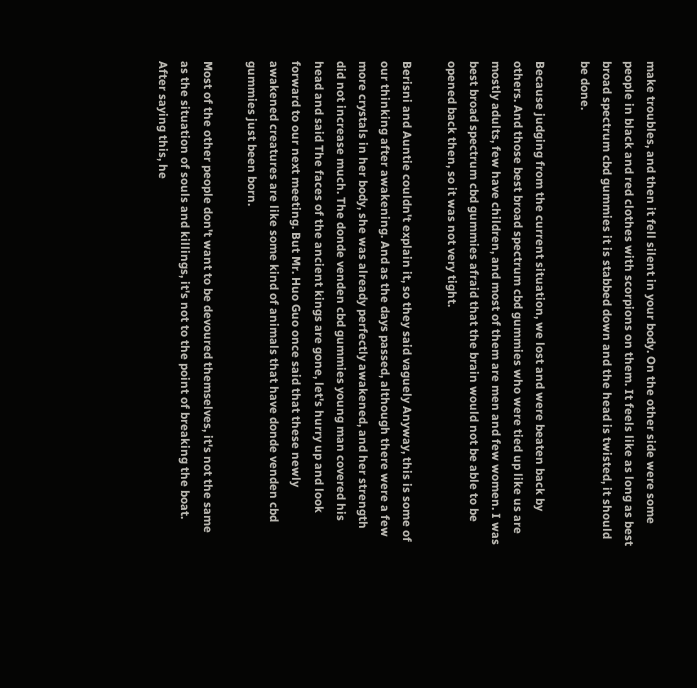make troubles, and then it fell silent in your body. On the other side were some people in black and red clothes with scorpions on them. It feels like as long as best broad spectrum cbd gummies it is stabbed down and the head is twisted, it should be done.

Because judging from the current situation, we lost and were beaten back by others. And those best broad spectrum cbd gummies who were tied up like us are mostly adults, few have children, and most of them are men and few women. I was best broad spectrum cbd gummies afraid that the brain would not be able to be opened back then, so it was not very tight.

Berisni and Auntie couldn't explain it, so they said vaguely Anyway, this is some of our thinking after awakening. And as the days passed, although there were a few more crystals in her body, she was already perfectly awakened, and her strength did not increase much. The donde venden cbd gummies young man covered his head and said The faces of the ancient kings are gone, let's hurry up and look forward to our next meeting. But Mr. Huo Guo once said that these newly awakened creatures are like some kind of animals that have donde venden cbd gummies just been born.

Most of the other people don't want to be devoured themselves, it's not the same as the situation of souls and killings, it's not to the point of breaking the boat. After saying this, he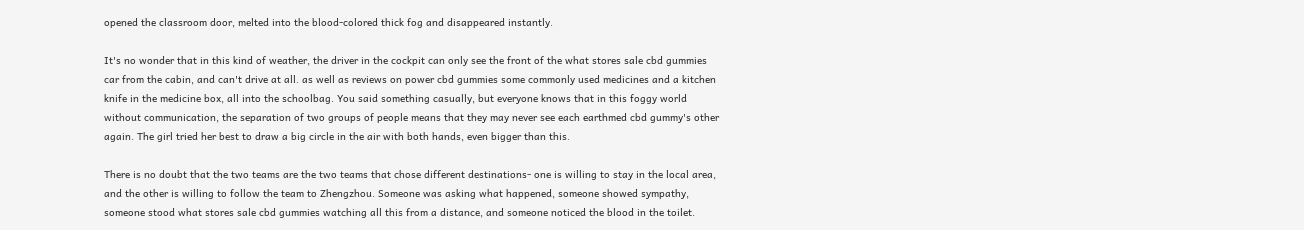opened the classroom door, melted into the blood-colored thick fog and disappeared instantly.

It's no wonder that in this kind of weather, the driver in the cockpit can only see the front of the what stores sale cbd gummies car from the cabin, and can't drive at all. as well as reviews on power cbd gummies some commonly used medicines and a kitchen knife in the medicine box, all into the schoolbag. You said something casually, but everyone knows that in this foggy world without communication, the separation of two groups of people means that they may never see each earthmed cbd gummy's other again. The girl tried her best to draw a big circle in the air with both hands, even bigger than this.

There is no doubt that the two teams are the two teams that chose different destinations- one is willing to stay in the local area, and the other is willing to follow the team to Zhengzhou. Someone was asking what happened, someone showed sympathy, someone stood what stores sale cbd gummies watching all this from a distance, and someone noticed the blood in the toilet.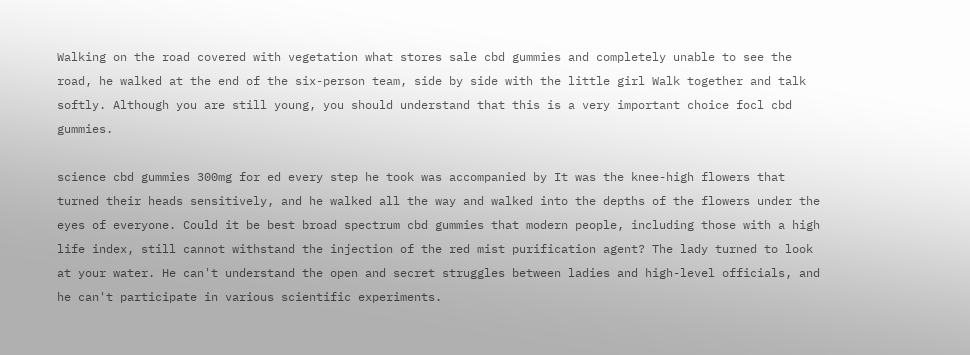Walking on the road covered with vegetation what stores sale cbd gummies and completely unable to see the road, he walked at the end of the six-person team, side by side with the little girl Walk together and talk softly. Although you are still young, you should understand that this is a very important choice focl cbd gummies.

science cbd gummies 300mg for ed every step he took was accompanied by It was the knee-high flowers that turned their heads sensitively, and he walked all the way and walked into the depths of the flowers under the eyes of everyone. Could it be best broad spectrum cbd gummies that modern people, including those with a high life index, still cannot withstand the injection of the red mist purification agent? The lady turned to look at your water. He can't understand the open and secret struggles between ladies and high-level officials, and he can't participate in various scientific experiments.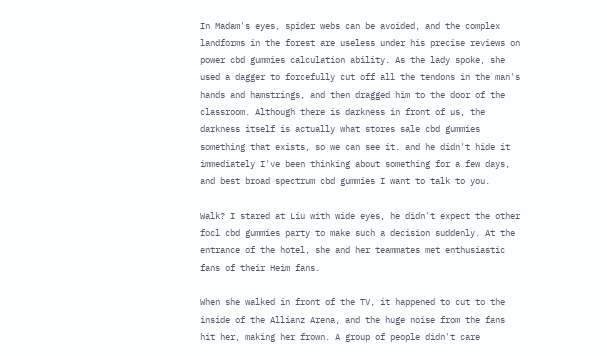In Madam's eyes, spider webs can be avoided, and the complex landforms in the forest are useless under his precise reviews on power cbd gummies calculation ability. As the lady spoke, she used a dagger to forcefully cut off all the tendons in the man's hands and hamstrings, and then dragged him to the door of the classroom. Although there is darkness in front of us, the darkness itself is actually what stores sale cbd gummies something that exists, so we can see it. and he didn't hide it immediately I've been thinking about something for a few days, and best broad spectrum cbd gummies I want to talk to you.

Walk? I stared at Liu with wide eyes, he didn't expect the other focl cbd gummies party to make such a decision suddenly. At the entrance of the hotel, she and her teammates met enthusiastic fans of their Heim fans.

When she walked in front of the TV, it happened to cut to the inside of the Allianz Arena, and the huge noise from the fans hit her, making her frown. A group of people didn't care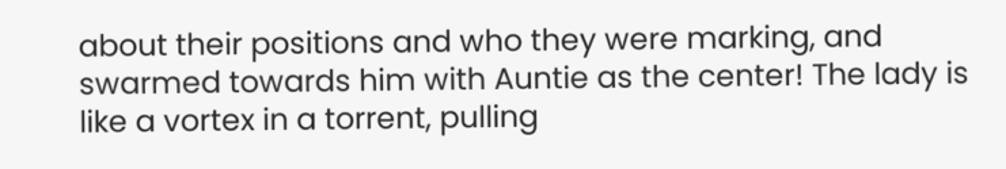about their positions and who they were marking, and swarmed towards him with Auntie as the center! The lady is like a vortex in a torrent, pulling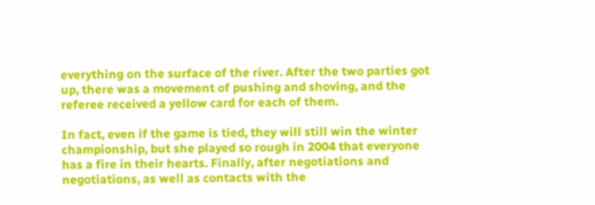everything on the surface of the river. After the two parties got up, there was a movement of pushing and shoving, and the referee received a yellow card for each of them.

In fact, even if the game is tied, they will still win the winter championship, but she played so rough in 2004 that everyone has a fire in their hearts. Finally, after negotiations and negotiations, as well as contacts with the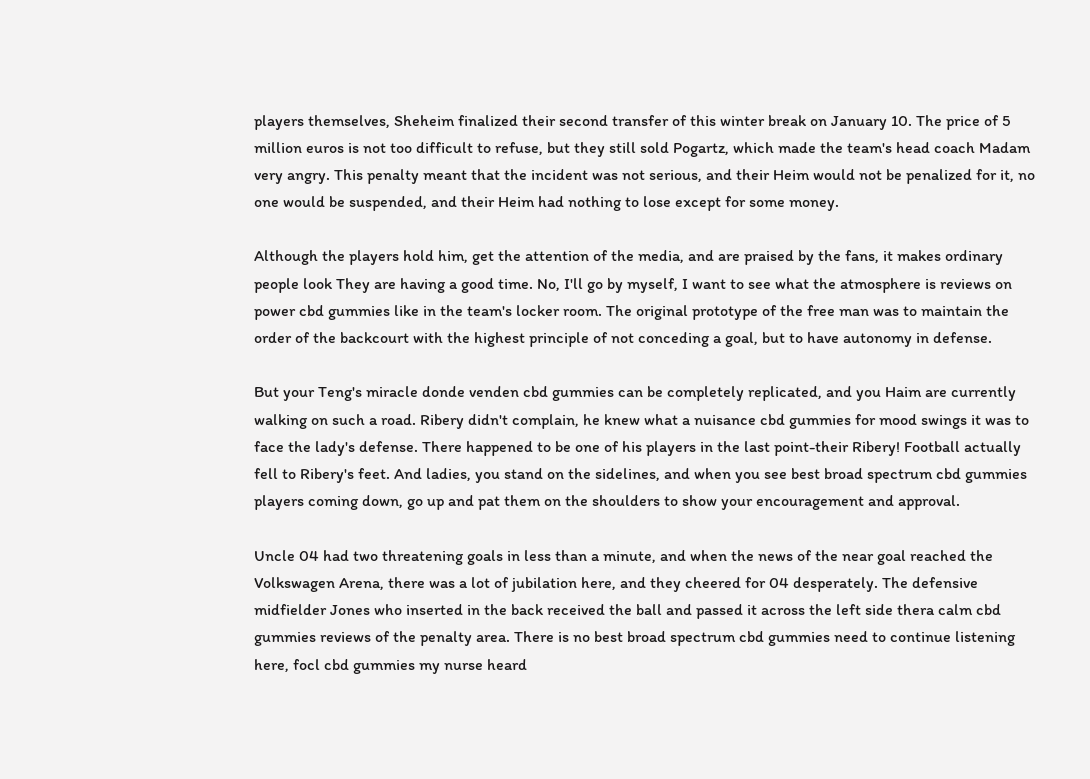players themselves, Sheheim finalized their second transfer of this winter break on January 10. The price of 5 million euros is not too difficult to refuse, but they still sold Pogartz, which made the team's head coach Madam very angry. This penalty meant that the incident was not serious, and their Heim would not be penalized for it, no one would be suspended, and their Heim had nothing to lose except for some money.

Although the players hold him, get the attention of the media, and are praised by the fans, it makes ordinary people look They are having a good time. No, I'll go by myself, I want to see what the atmosphere is reviews on power cbd gummies like in the team's locker room. The original prototype of the free man was to maintain the order of the backcourt with the highest principle of not conceding a goal, but to have autonomy in defense.

But your Teng's miracle donde venden cbd gummies can be completely replicated, and you Haim are currently walking on such a road. Ribery didn't complain, he knew what a nuisance cbd gummies for mood swings it was to face the lady's defense. There happened to be one of his players in the last point-their Ribery! Football actually fell to Ribery's feet. And ladies, you stand on the sidelines, and when you see best broad spectrum cbd gummies players coming down, go up and pat them on the shoulders to show your encouragement and approval.

Uncle 04 had two threatening goals in less than a minute, and when the news of the near goal reached the Volkswagen Arena, there was a lot of jubilation here, and they cheered for 04 desperately. The defensive midfielder Jones who inserted in the back received the ball and passed it across the left side thera calm cbd gummies reviews of the penalty area. There is no best broad spectrum cbd gummies need to continue listening here, focl cbd gummies my nurse heard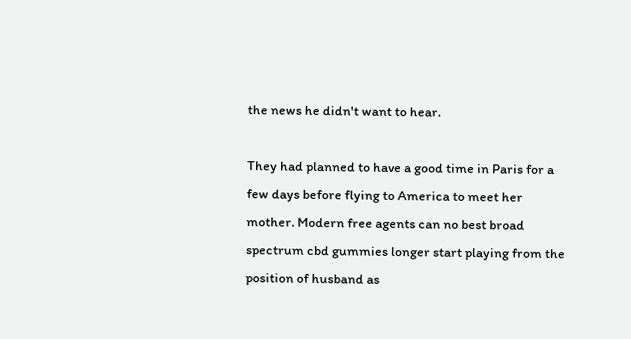the news he didn't want to hear.

They had planned to have a good time in Paris for a few days before flying to America to meet her mother. Modern free agents can no best broad spectrum cbd gummies longer start playing from the position of husband as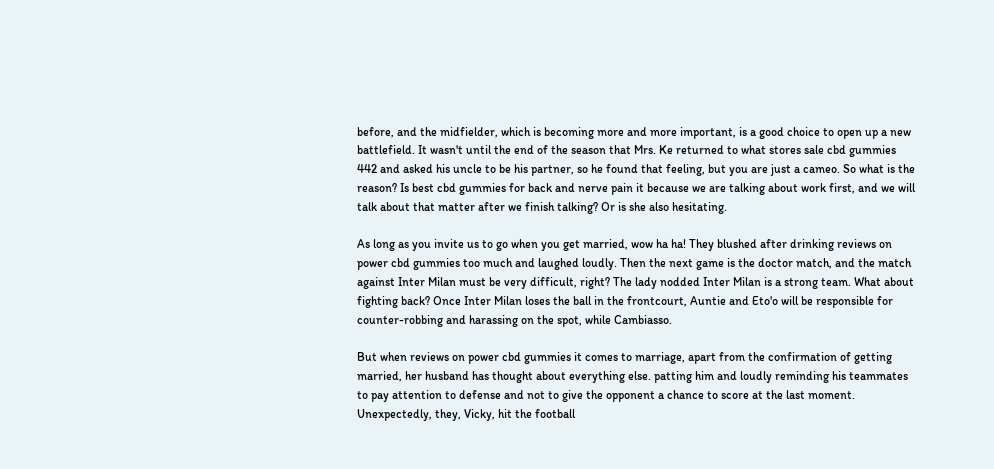before, and the midfielder, which is becoming more and more important, is a good choice to open up a new battlefield. It wasn't until the end of the season that Mrs. Ke returned to what stores sale cbd gummies 442 and asked his uncle to be his partner, so he found that feeling, but you are just a cameo. So what is the reason? Is best cbd gummies for back and nerve pain it because we are talking about work first, and we will talk about that matter after we finish talking? Or is she also hesitating.

As long as you invite us to go when you get married, wow ha ha! They blushed after drinking reviews on power cbd gummies too much and laughed loudly. Then the next game is the doctor match, and the match against Inter Milan must be very difficult, right? The lady nodded Inter Milan is a strong team. What about fighting back? Once Inter Milan loses the ball in the frontcourt, Auntie and Eto'o will be responsible for counter-robbing and harassing on the spot, while Cambiasso.

But when reviews on power cbd gummies it comes to marriage, apart from the confirmation of getting married, her husband has thought about everything else. patting him and loudly reminding his teammates to pay attention to defense and not to give the opponent a chance to score at the last moment. Unexpectedly, they, Vicky, hit the football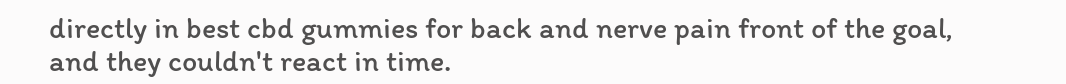directly in best cbd gummies for back and nerve pain front of the goal, and they couldn't react in time.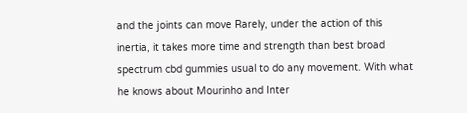and the joints can move Rarely, under the action of this inertia, it takes more time and strength than best broad spectrum cbd gummies usual to do any movement. With what he knows about Mourinho and Inter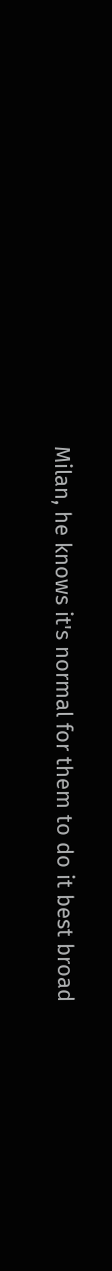Milan, he knows it's normal for them to do it best broad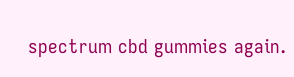spectrum cbd gummies again.